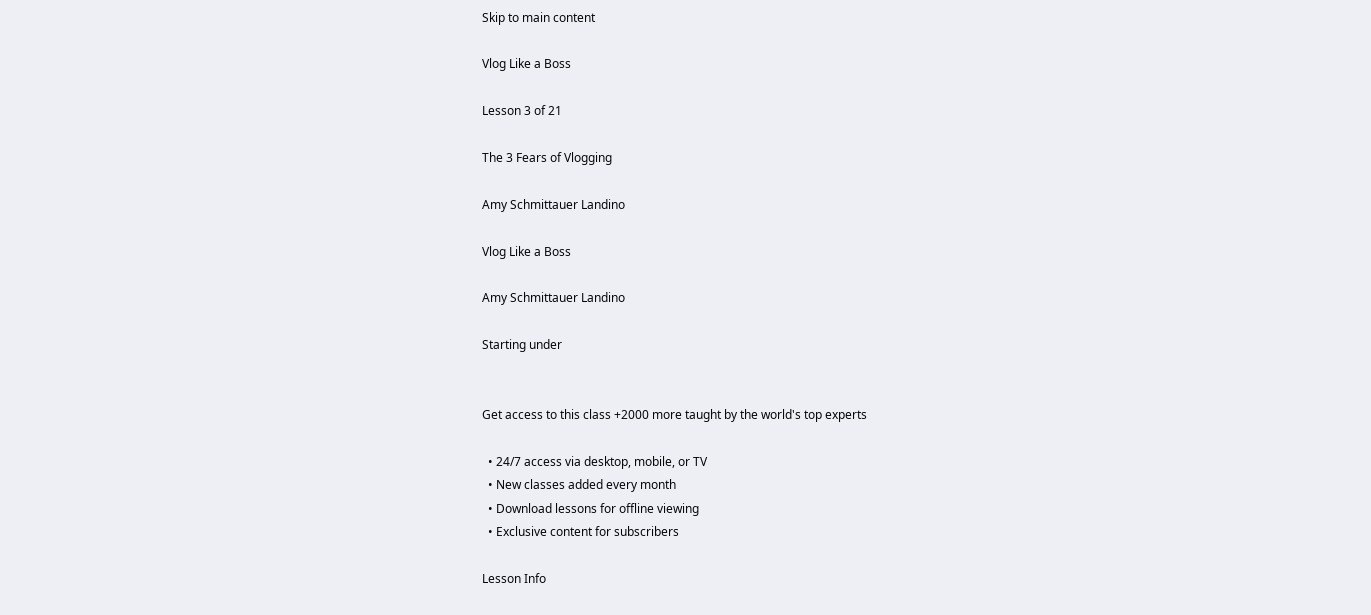Skip to main content

Vlog Like a Boss

Lesson 3 of 21

The 3 Fears of Vlogging

Amy Schmittauer Landino

Vlog Like a Boss

Amy Schmittauer Landino

Starting under


Get access to this class +2000 more taught by the world's top experts

  • 24/7 access via desktop, mobile, or TV
  • New classes added every month
  • Download lessons for offline viewing
  • Exclusive content for subscribers

Lesson Info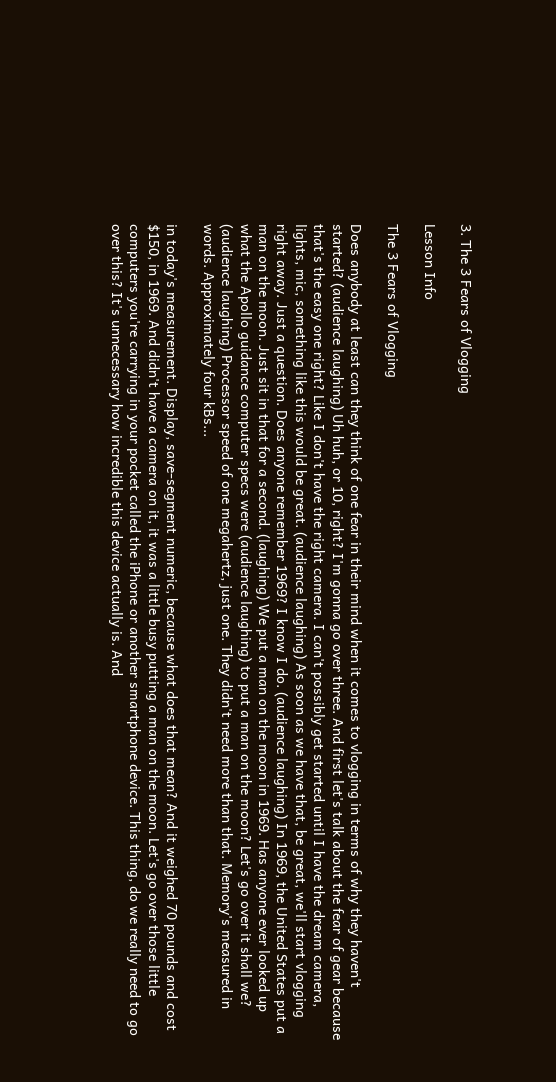3. The 3 Fears of Vlogging

Lesson Info

The 3 Fears of Vlogging

Does anybody at least can they think of one fear in their mind when it comes to vlogging in terms of why they haven't started? (audience laughing) Uh huh, or 10, right? I'm gonna go over three. And first let's talk about the fear of gear because that's the easy one right? Like I don't have the right camera. I can't possibly get started until I have the dream camera, lights, mic, something like this would be great. (audience laughing) As soon as we have that, be great, we'll start vlogging right away. Just a question. Does anyone remember 1969? I know I do. (audience laughing) In 1969, the United States put a man on the moon. Just sit in that for a second. (laughing) We put a man on the moon in 1969. Has anyone ever looked up what the Apollo guidance computer specs were (audience laughing) to put a man on the moon? Let's go over it shall we? (audience laughing) Processor speed of one megahertz, just one. They didn't need more than that. Memory's measured in words. Approximately four kBs...

in today's measurement. Display, save-segment numeric, because what does that mean? And it weighed 70 pounds and cost $150, in 1969. And didn't have a camera on it, it was a little busy putting a man on the moon. Let's go over those little computers you're carrying in your pocket called the iPhone or another smartphone device. This thing, do we really need to go over this? It's unnecessary how incredible this device actually is. And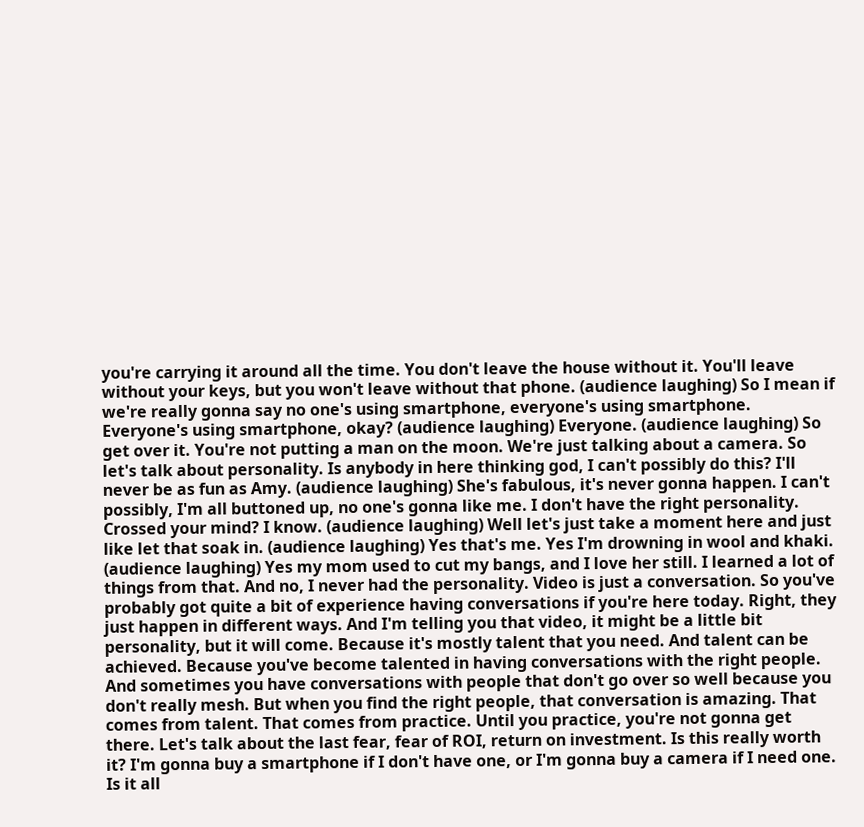you're carrying it around all the time. You don't leave the house without it. You'll leave without your keys, but you won't leave without that phone. (audience laughing) So I mean if we're really gonna say no one's using smartphone, everyone's using smartphone. Everyone's using smartphone, okay? (audience laughing) Everyone. (audience laughing) So get over it. You're not putting a man on the moon. We're just talking about a camera. So let's talk about personality. Is anybody in here thinking god, I can't possibly do this? I'll never be as fun as Amy. (audience laughing) She's fabulous, it's never gonna happen. I can't possibly, I'm all buttoned up, no one's gonna like me. I don't have the right personality. Crossed your mind? I know. (audience laughing) Well let's just take a moment here and just like let that soak in. (audience laughing) Yes that's me. Yes I'm drowning in wool and khaki. (audience laughing) Yes my mom used to cut my bangs, and I love her still. I learned a lot of things from that. And no, I never had the personality. Video is just a conversation. So you've probably got quite a bit of experience having conversations if you're here today. Right, they just happen in different ways. And I'm telling you that video, it might be a little bit personality, but it will come. Because it's mostly talent that you need. And talent can be achieved. Because you've become talented in having conversations with the right people. And sometimes you have conversations with people that don't go over so well because you don't really mesh. But when you find the right people, that conversation is amazing. That comes from talent. That comes from practice. Until you practice, you're not gonna get there. Let's talk about the last fear, fear of ROI, return on investment. Is this really worth it? I'm gonna buy a smartphone if I don't have one, or I'm gonna buy a camera if I need one. Is it all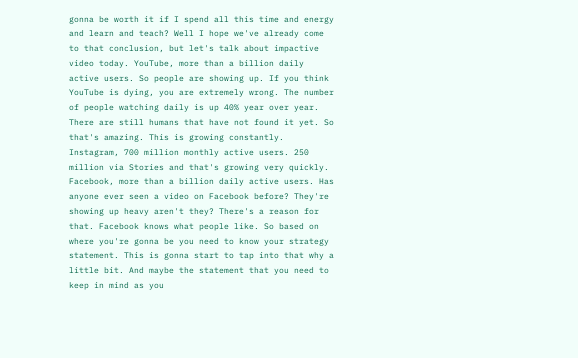gonna be worth it if I spend all this time and energy and learn and teach? Well I hope we've already come to that conclusion, but let's talk about impactive video today. YouTube, more than a billion daily active users. So people are showing up. If you think YouTube is dying, you are extremely wrong. The number of people watching daily is up 40% year over year. There are still humans that have not found it yet. So that's amazing. This is growing constantly. Instagram, 700 million monthly active users. 250 million via Stories and that's growing very quickly. Facebook, more than a billion daily active users. Has anyone ever seen a video on Facebook before? They're showing up heavy aren't they? There's a reason for that. Facebook knows what people like. So based on where you're gonna be you need to know your strategy statement. This is gonna start to tap into that why a little bit. And maybe the statement that you need to keep in mind as you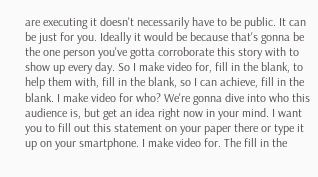are executing it doesn't necessarily have to be public. It can be just for you. Ideally it would be because that's gonna be the one person you've gotta corroborate this story with to show up every day. So I make video for, fill in the blank, to help them with, fill in the blank, so I can achieve, fill in the blank. I make video for who? We're gonna dive into who this audience is, but get an idea right now in your mind. I want you to fill out this statement on your paper there or type it up on your smartphone. I make video for. The fill in the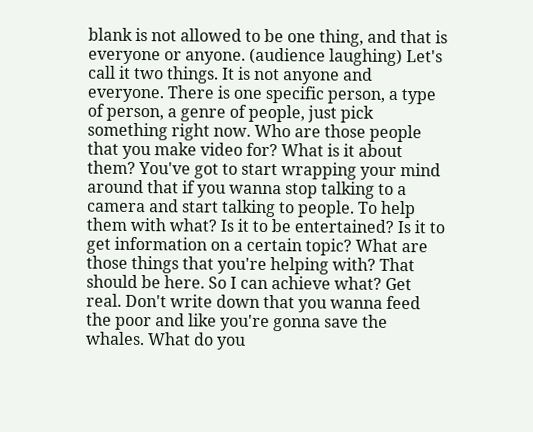blank is not allowed to be one thing, and that is everyone or anyone. (audience laughing) Let's call it two things. It is not anyone and everyone. There is one specific person, a type of person, a genre of people, just pick something right now. Who are those people that you make video for? What is it about them? You've got to start wrapping your mind around that if you wanna stop talking to a camera and start talking to people. To help them with what? Is it to be entertained? Is it to get information on a certain topic? What are those things that you're helping with? That should be here. So I can achieve what? Get real. Don't write down that you wanna feed the poor and like you're gonna save the whales. What do you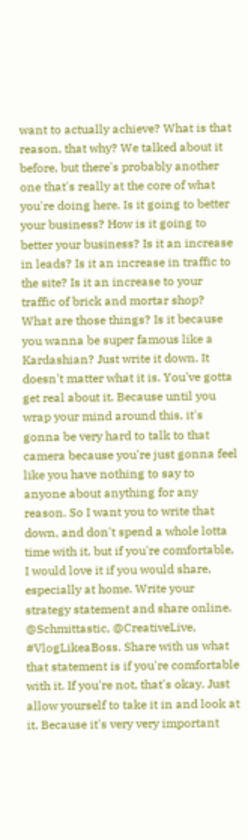want to actually achieve? What is that reason, that why? We talked about it before, but there's probably another one that's really at the core of what you're doing here. Is it going to better your business? How is it going to better your business? Is it an increase in leads? Is it an increase in traffic to the site? Is it an increase to your traffic of brick and mortar shop? What are those things? Is it because you wanna be super famous like a Kardashian? Just write it down. It doesn't matter what it is. You've gotta get real about it. Because until you wrap your mind around this, it's gonna be very hard to talk to that camera because you're just gonna feel like you have nothing to say to anyone about anything for any reason. So I want you to write that down, and don't spend a whole lotta time with it, but if you're comfortable, I would love it if you would share, especially at home. Write your strategy statement and share online. @Schmittastic, @CreativeLive, #VlogLikeaBoss. Share with us what that statement is if you're comfortable with it. If you're not, that's okay. Just allow yourself to take it in and look at it. Because it's very very important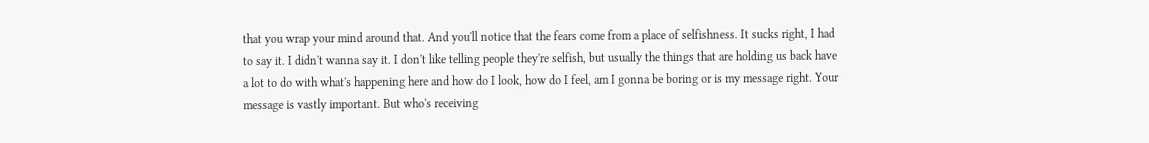that you wrap your mind around that. And you'll notice that the fears come from a place of selfishness. It sucks right, I had to say it. I didn't wanna say it. I don't like telling people they're selfish, but usually the things that are holding us back have a lot to do with what's happening here and how do I look, how do I feel, am I gonna be boring or is my message right. Your message is vastly important. But who's receiving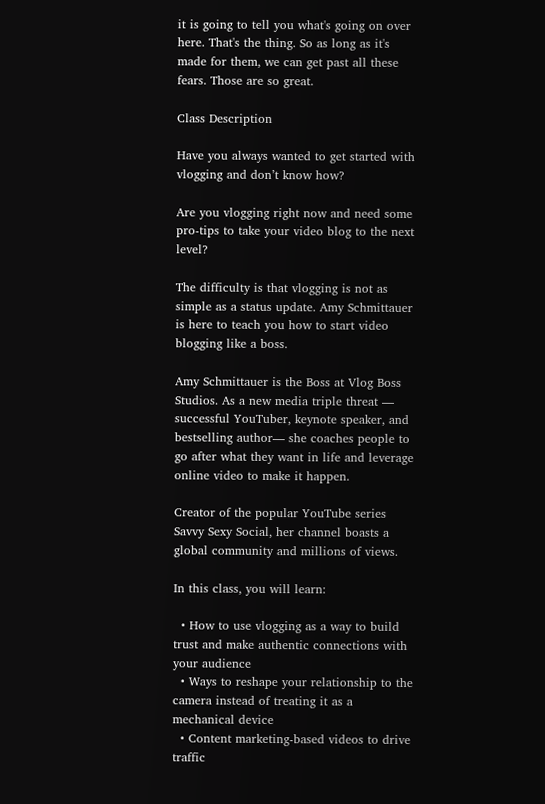it is going to tell you what's going on over here. That's the thing. So as long as it's made for them, we can get past all these fears. Those are so great.

Class Description

Have you always wanted to get started with vlogging and don’t know how?

Are you vlogging right now and need some pro-tips to take your video blog to the next level?

The difficulty is that vlogging is not as simple as a status update. Amy Schmittauer is here to teach you how to start video blogging like a boss.

Amy Schmittauer is the Boss at Vlog Boss Studios. As a new media triple threat — successful YouTuber, keynote speaker, and bestselling author— she coaches people to go after what they want in life and leverage online video to make it happen.

Creator of the popular YouTube series Savvy Sexy Social, her channel boasts a global community and millions of views.

In this class, you will learn:

  • How to use vlogging as a way to build trust and make authentic connections with your audience
  • Ways to reshape your relationship to the camera instead of treating it as a mechanical device
  • Content marketing-based videos to drive traffic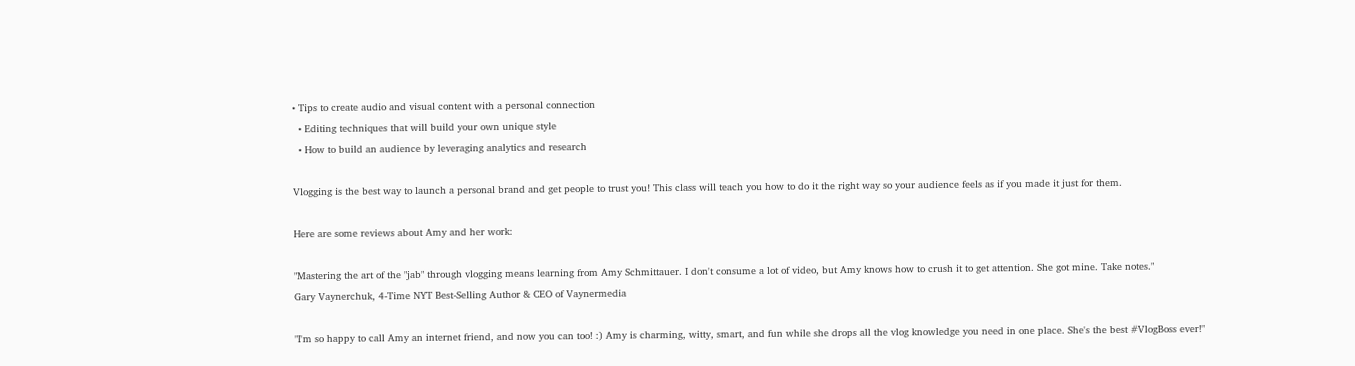• Tips to create audio and visual content with a personal connection
  • Editing techniques that will build your own unique style
  • How to build an audience by leveraging analytics and research

Vlogging is the best way to launch a personal brand and get people to trust you! This class will teach you how to do it the right way so your audience feels as if you made it just for them.

Here are some reviews about Amy and her work:

"Mastering the art of the "jab" through vlogging means learning from Amy Schmittauer. I don't consume a lot of video, but Amy knows how to crush it to get attention. She got mine. Take notes."
Gary Vaynerchuk, 4-Time NYT Best-Selling Author & CEO of Vaynermedia

"I'm so happy to call Amy an internet friend, and now you can too! :) Amy is charming, witty, smart, and fun while she drops all the vlog knowledge you need in one place. She's the best #VlogBoss ever!"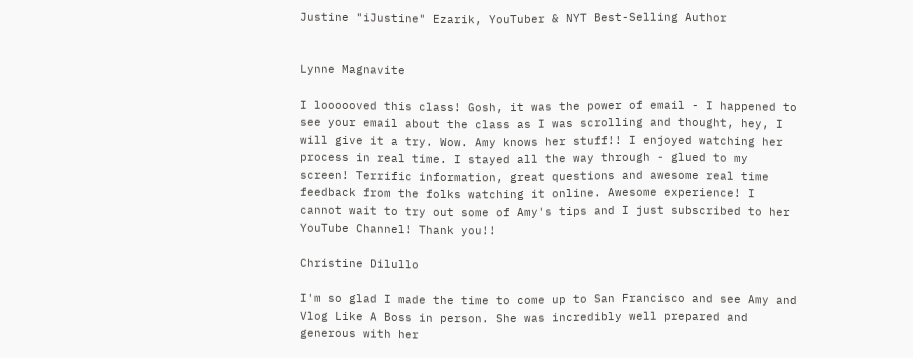Justine "iJustine" Ezarik, YouTuber & NYT Best-Selling Author


Lynne Magnavite

I loooooved this class! Gosh, it was the power of email - I happened to see your email about the class as I was scrolling and thought, hey, I will give it a try. Wow. Amy knows her stuff!! I enjoyed watching her process in real time. I stayed all the way through - glued to my screen! Terrific information, great questions and awesome real time feedback from the folks watching it online. Awesome experience! I cannot wait to try out some of Amy's tips and I just subscribed to her YouTube Channel! Thank you!!

Christine Dilullo

I'm so glad I made the time to come up to San Francisco and see Amy and Vlog Like A Boss in person. She was incredibly well prepared and generous with her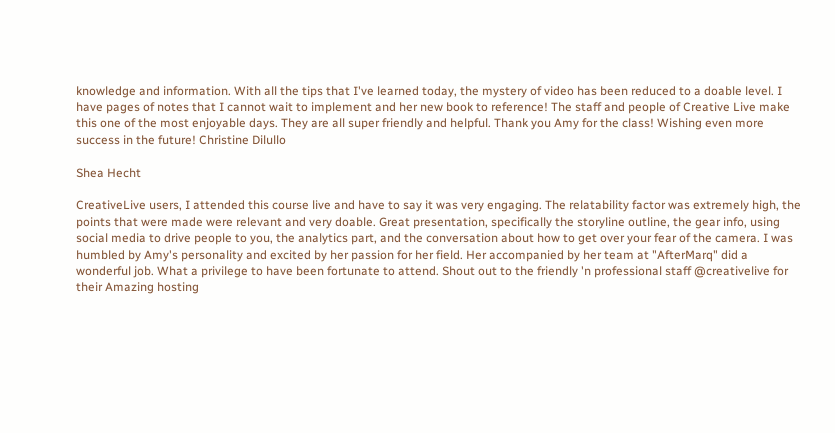knowledge and information. With all the tips that I've learned today, the mystery of video has been reduced to a doable level. I have pages of notes that I cannot wait to implement and her new book to reference! The staff and people of Creative Live make this one of the most enjoyable days. They are all super friendly and helpful. Thank you Amy for the class! Wishing even more success in the future! Christine Dilullo

Shea Hecht

CreativeLive users, I attended this course live and have to say it was very engaging. The relatability factor was extremely high, the points that were made were relevant and very doable. Great presentation, specifically the storyline outline, the gear info, using social media to drive people to you, the analytics part, and the conversation about how to get over your fear of the camera. I was humbled by Amy's personality and excited by her passion for her field. Her accompanied by her team at "AfterMarq" did a wonderful job. What a privilege to have been fortunate to attend. Shout out to the friendly 'n professional staff @creativelive for their Amazing hosting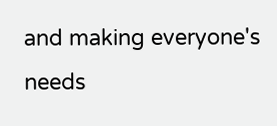and making everyone's needs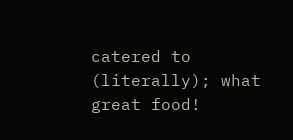catered to (literally); what great food!